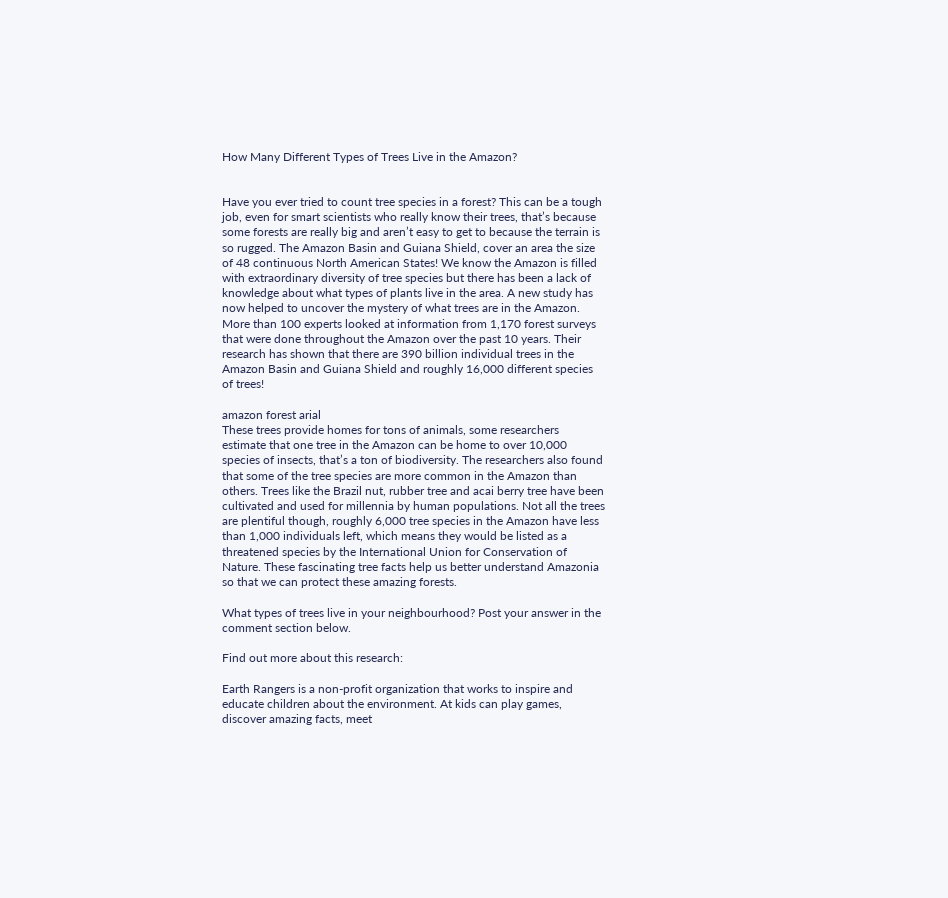How Many Different Types of Trees Live in the Amazon?


Have you ever tried to count tree species in a forest? This can be a tough job, even for smart scientists who really know their trees, that’s because some forests are really big and aren’t easy to get to because the terrain is so rugged. The Amazon Basin and Guiana Shield, cover an area the size of 48 continuous North American States! We know the Amazon is filled with extraordinary diversity of tree species but there has been a lack of knowledge about what types of plants live in the area. A new study has now helped to uncover the mystery of what trees are in the Amazon. More than 100 experts looked at information from 1,170 forest surveys that were done throughout the Amazon over the past 10 years. Their research has shown that there are 390 billion individual trees in the Amazon Basin and Guiana Shield and roughly 16,000 different species of trees!

amazon forest arial
These trees provide homes for tons of animals, some researchers estimate that one tree in the Amazon can be home to over 10,000 species of insects, that’s a ton of biodiversity. The researchers also found that some of the tree species are more common in the Amazon than others. Trees like the Brazil nut, rubber tree and acai berry tree have been cultivated and used for millennia by human populations. Not all the trees are plentiful though, roughly 6,000 tree species in the Amazon have less than 1,000 individuals left, which means they would be listed as a threatened species by the International Union for Conservation of Nature. These fascinating tree facts help us better understand Amazonia so that we can protect these amazing forests.

What types of trees live in your neighbourhood? Post your answer in the comment section below.

Find out more about this research:

Earth Rangers is a non-profit organization that works to inspire and educate children about the environment. At kids can play games, discover amazing facts, meet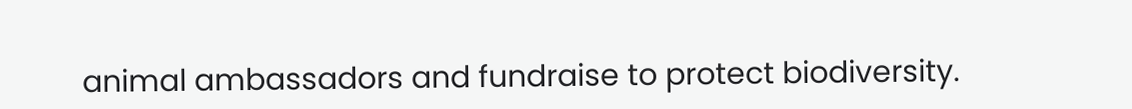animal ambassadors and fundraise to protect biodiversity.